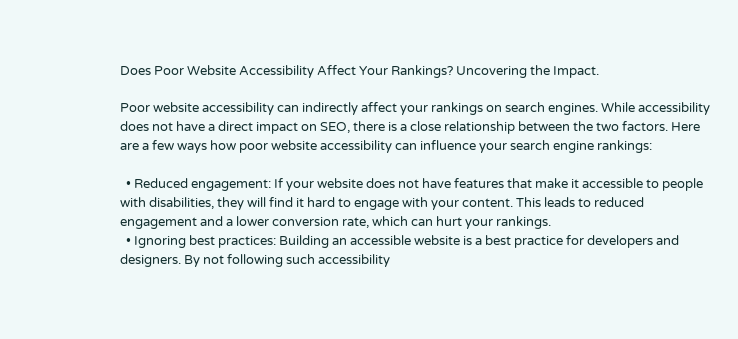Does Poor Website Accessibility Affect Your Rankings? Uncovering the Impact.

Poor website accessibility can indirectly affect your rankings on search engines. While accessibility does not have a direct impact on SEO, there is a close relationship between the two factors. Here are a few ways how poor website accessibility can influence your search engine rankings:

  • Reduced engagement: If your website does not have features that make it accessible to people with disabilities, they will find it hard to engage with your content. This leads to reduced engagement and a lower conversion rate, which can hurt your rankings.
  • Ignoring best practices: Building an accessible website is a best practice for developers and designers. By not following such accessibility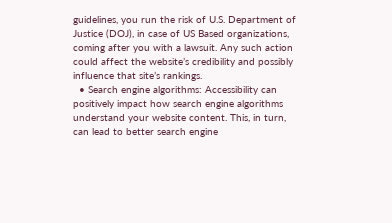guidelines, you run the risk of U.S. Department of Justice (DOJ), in case of US Based organizations, coming after you with a lawsuit. Any such action could affect the website’s credibility and possibly influence that site’s rankings.
  • Search engine algorithms: Accessibility can positively impact how search engine algorithms understand your website content. This, in turn, can lead to better search engine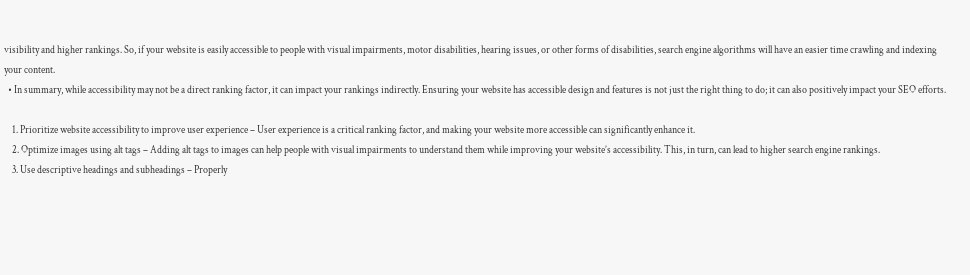visibility and higher rankings. So, if your website is easily accessible to people with visual impairments, motor disabilities, hearing issues, or other forms of disabilities, search engine algorithms will have an easier time crawling and indexing your content.
  • In summary, while accessibility may not be a direct ranking factor, it can impact your rankings indirectly. Ensuring your website has accessible design and features is not just the right thing to do; it can also positively impact your SEO efforts.

    1. Prioritize website accessibility to improve user experience – User experience is a critical ranking factor, and making your website more accessible can significantly enhance it.
    2. Optimize images using alt tags – Adding alt tags to images can help people with visual impairments to understand them while improving your website’s accessibility. This, in turn, can lead to higher search engine rankings.
    3. Use descriptive headings and subheadings – Properly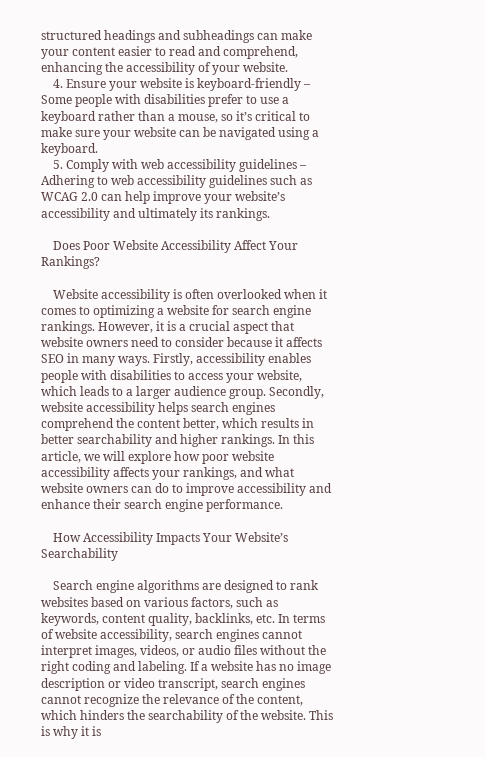structured headings and subheadings can make your content easier to read and comprehend, enhancing the accessibility of your website.
    4. Ensure your website is keyboard-friendly – Some people with disabilities prefer to use a keyboard rather than a mouse, so it’s critical to make sure your website can be navigated using a keyboard.
    5. Comply with web accessibility guidelines – Adhering to web accessibility guidelines such as WCAG 2.0 can help improve your website’s accessibility and ultimately its rankings.

    Does Poor Website Accessibility Affect Your Rankings?

    Website accessibility is often overlooked when it comes to optimizing a website for search engine rankings. However, it is a crucial aspect that website owners need to consider because it affects SEO in many ways. Firstly, accessibility enables people with disabilities to access your website, which leads to a larger audience group. Secondly, website accessibility helps search engines comprehend the content better, which results in better searchability and higher rankings. In this article, we will explore how poor website accessibility affects your rankings, and what website owners can do to improve accessibility and enhance their search engine performance.

    How Accessibility Impacts Your Website’s Searchability

    Search engine algorithms are designed to rank websites based on various factors, such as keywords, content quality, backlinks, etc. In terms of website accessibility, search engines cannot interpret images, videos, or audio files without the right coding and labeling. If a website has no image description or video transcript, search engines cannot recognize the relevance of the content, which hinders the searchability of the website. This is why it is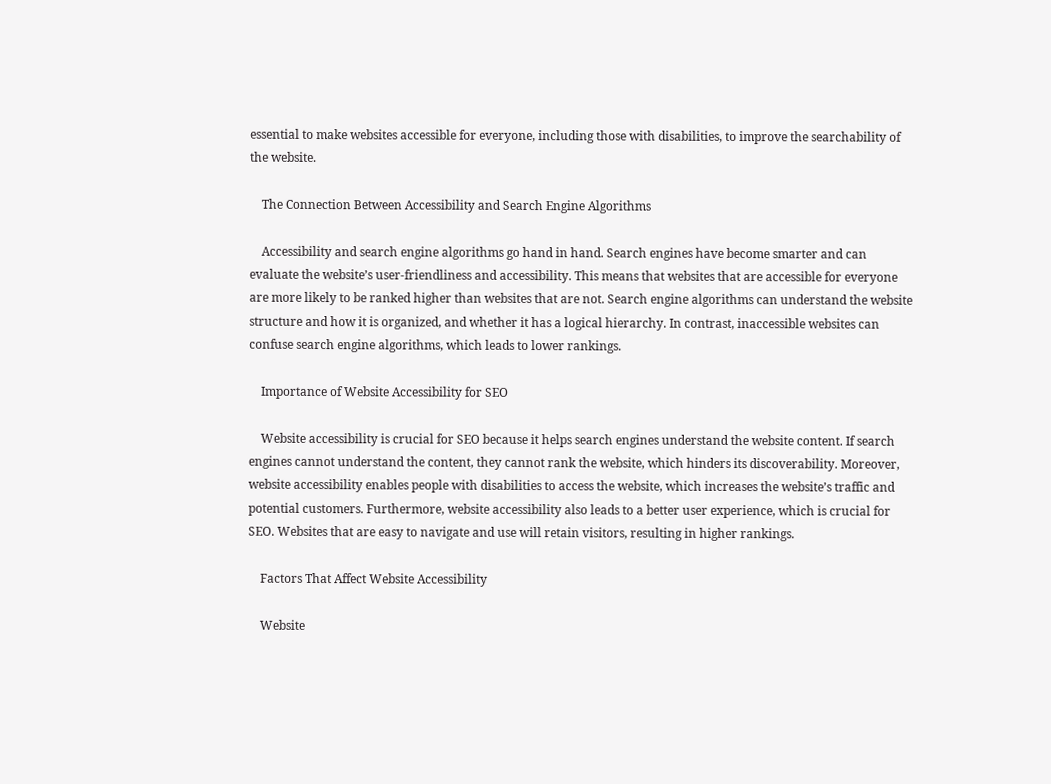essential to make websites accessible for everyone, including those with disabilities, to improve the searchability of the website.

    The Connection Between Accessibility and Search Engine Algorithms

    Accessibility and search engine algorithms go hand in hand. Search engines have become smarter and can evaluate the website’s user-friendliness and accessibility. This means that websites that are accessible for everyone are more likely to be ranked higher than websites that are not. Search engine algorithms can understand the website structure and how it is organized, and whether it has a logical hierarchy. In contrast, inaccessible websites can confuse search engine algorithms, which leads to lower rankings.

    Importance of Website Accessibility for SEO

    Website accessibility is crucial for SEO because it helps search engines understand the website content. If search engines cannot understand the content, they cannot rank the website, which hinders its discoverability. Moreover, website accessibility enables people with disabilities to access the website, which increases the website’s traffic and potential customers. Furthermore, website accessibility also leads to a better user experience, which is crucial for SEO. Websites that are easy to navigate and use will retain visitors, resulting in higher rankings.

    Factors That Affect Website Accessibility

    Website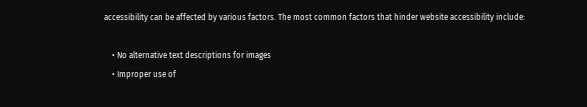accessibility can be affected by various factors. The most common factors that hinder website accessibility include:

    • No alternative text descriptions for images
    • Improper use of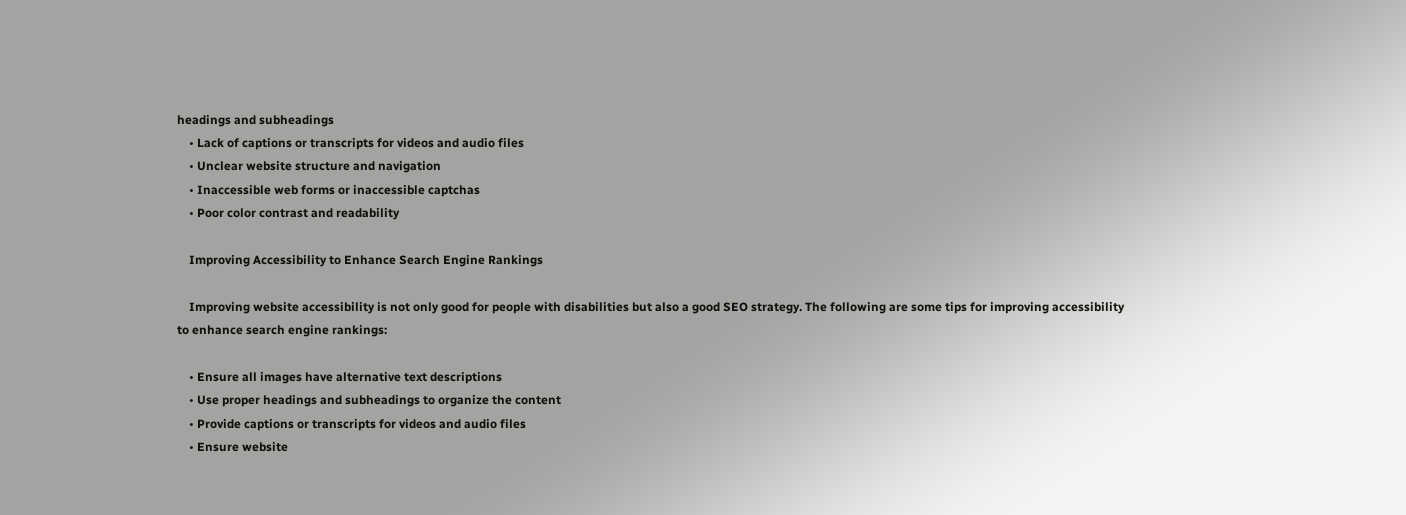headings and subheadings
    • Lack of captions or transcripts for videos and audio files
    • Unclear website structure and navigation
    • Inaccessible web forms or inaccessible captchas
    • Poor color contrast and readability

    Improving Accessibility to Enhance Search Engine Rankings

    Improving website accessibility is not only good for people with disabilities but also a good SEO strategy. The following are some tips for improving accessibility to enhance search engine rankings:

    • Ensure all images have alternative text descriptions
    • Use proper headings and subheadings to organize the content
    • Provide captions or transcripts for videos and audio files
    • Ensure website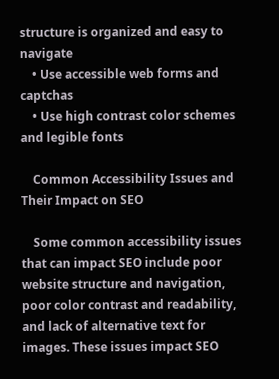structure is organized and easy to navigate
    • Use accessible web forms and captchas
    • Use high contrast color schemes and legible fonts

    Common Accessibility Issues and Their Impact on SEO

    Some common accessibility issues that can impact SEO include poor website structure and navigation, poor color contrast and readability, and lack of alternative text for images. These issues impact SEO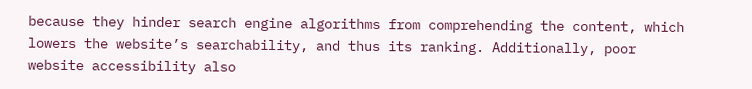because they hinder search engine algorithms from comprehending the content, which lowers the website’s searchability, and thus its ranking. Additionally, poor website accessibility also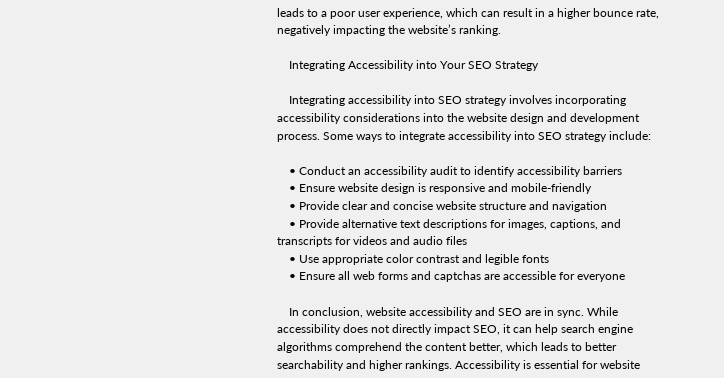leads to a poor user experience, which can result in a higher bounce rate, negatively impacting the website’s ranking.

    Integrating Accessibility into Your SEO Strategy

    Integrating accessibility into SEO strategy involves incorporating accessibility considerations into the website design and development process. Some ways to integrate accessibility into SEO strategy include:

    • Conduct an accessibility audit to identify accessibility barriers
    • Ensure website design is responsive and mobile-friendly
    • Provide clear and concise website structure and navigation
    • Provide alternative text descriptions for images, captions, and transcripts for videos and audio files
    • Use appropriate color contrast and legible fonts
    • Ensure all web forms and captchas are accessible for everyone

    In conclusion, website accessibility and SEO are in sync. While accessibility does not directly impact SEO, it can help search engine algorithms comprehend the content better, which leads to better searchability and higher rankings. Accessibility is essential for website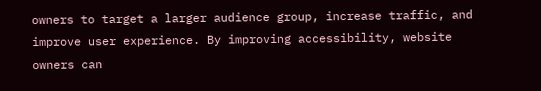owners to target a larger audience group, increase traffic, and improve user experience. By improving accessibility, website owners can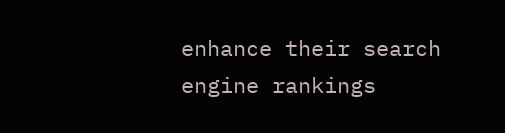enhance their search engine rankings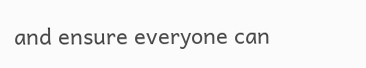and ensure everyone can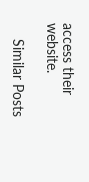access their website.

    Similar Posts